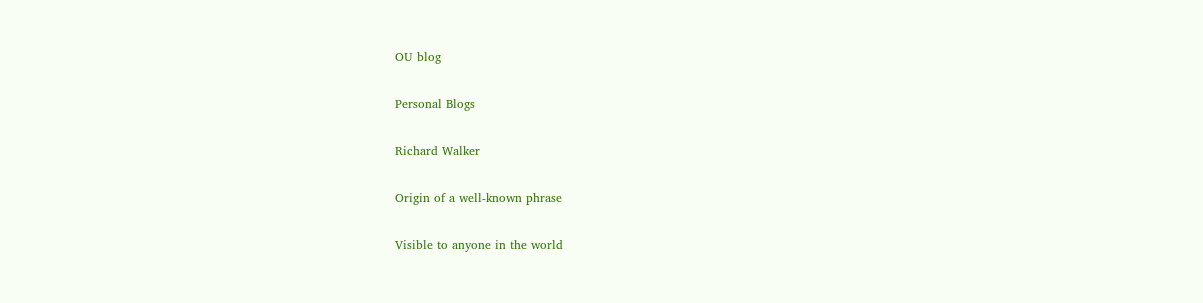OU blog

Personal Blogs

Richard Walker

Origin of a well-known phrase

Visible to anyone in the world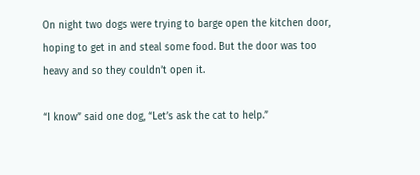On night two dogs were trying to barge open the kitchen door, hoping to get in and steal some food. But the door was too heavy and so they couldn’t open it.

“I know” said one dog, “Let’s ask the cat to help.”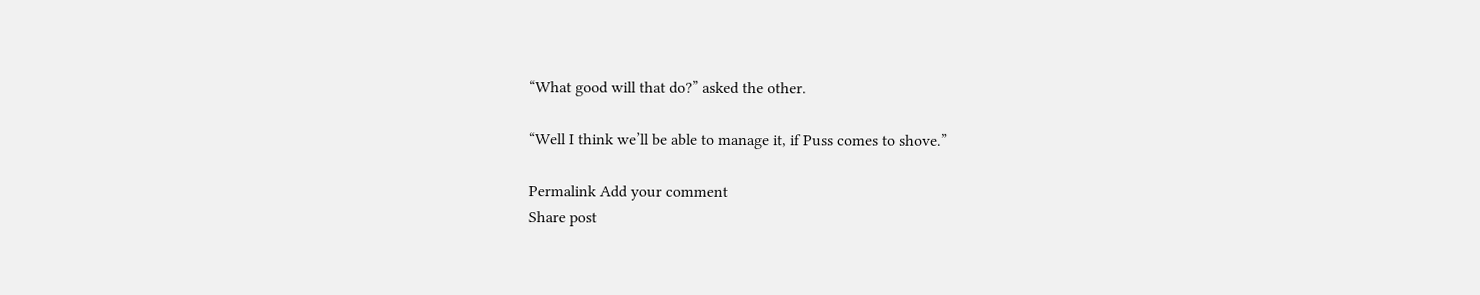“What good will that do?” asked the other.

“Well I think we’ll be able to manage it, if Puss comes to shove.”

Permalink Add your comment
Share post